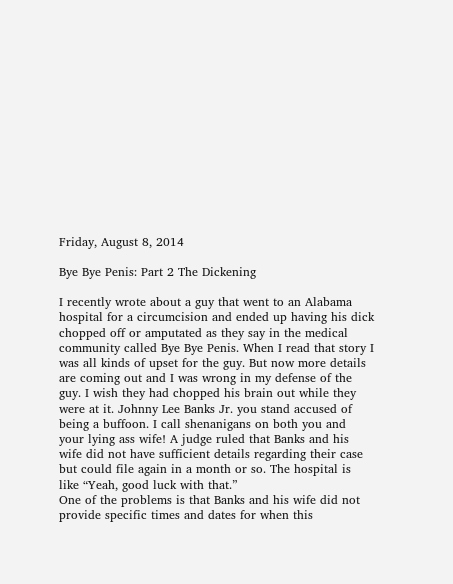Friday, August 8, 2014

Bye Bye Penis: Part 2 The Dickening

I recently wrote about a guy that went to an Alabama hospital for a circumcision and ended up having his dick chopped off or amputated as they say in the medical community called Bye Bye Penis. When I read that story I was all kinds of upset for the guy. But now more details are coming out and I was wrong in my defense of the guy. I wish they had chopped his brain out while they were at it. Johnny Lee Banks Jr. you stand accused of being a buffoon. I call shenanigans on both you and your lying ass wife! A judge ruled that Banks and his wife did not have sufficient details regarding their case but could file again in a month or so. The hospital is like “Yeah, good luck with that.”
One of the problems is that Banks and his wife did not provide specific times and dates for when this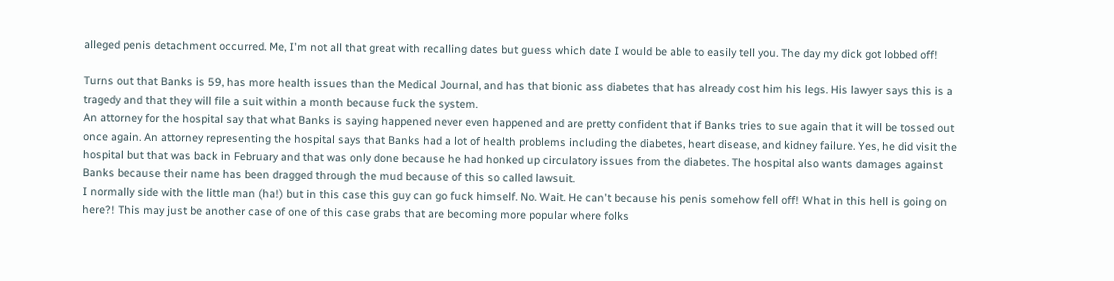alleged penis detachment occurred. Me, I'm not all that great with recalling dates but guess which date I would be able to easily tell you. The day my dick got lobbed off!

Turns out that Banks is 59, has more health issues than the Medical Journal, and has that bionic ass diabetes that has already cost him his legs. His lawyer says this is a tragedy and that they will file a suit within a month because fuck the system.
An attorney for the hospital say that what Banks is saying happened never even happened and are pretty confident that if Banks tries to sue again that it will be tossed out once again. An attorney representing the hospital says that Banks had a lot of health problems including the diabetes, heart disease, and kidney failure. Yes, he did visit the hospital but that was back in February and that was only done because he had honked up circulatory issues from the diabetes. The hospital also wants damages against Banks because their name has been dragged through the mud because of this so called lawsuit.
I normally side with the little man (ha!) but in this case this guy can go fuck himself. No. Wait. He can't because his penis somehow fell off! What in this hell is going on here?! This may just be another case of one of this case grabs that are becoming more popular where folks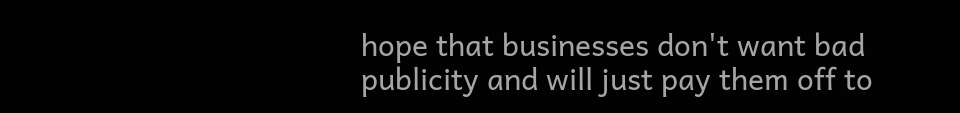hope that businesses don't want bad publicity and will just pay them off to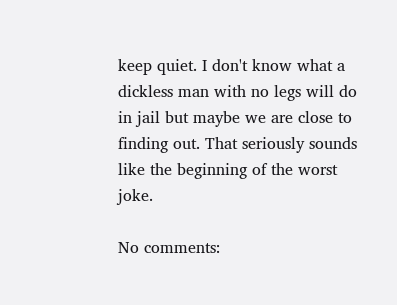keep quiet. I don't know what a dickless man with no legs will do in jail but maybe we are close to finding out. That seriously sounds like the beginning of the worst joke.

No comments: